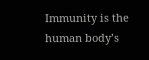Immunity is the human body’s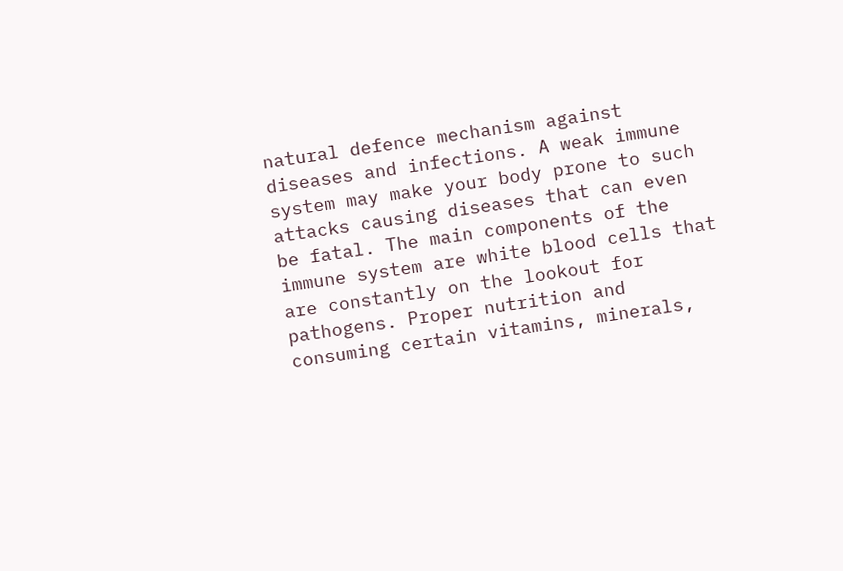natural defence mechanism against diseases and infections. A weak immune system may make your body prone to such attacks causing diseases that can even be fatal. The main components of the immune system are white blood cells that are constantly on the lookout for pathogens. Proper nutrition and consuming certain vitamins, minerals,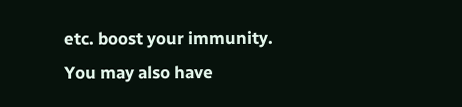etc. boost your immunity.
You may also have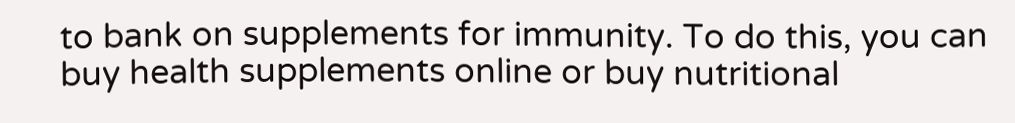to bank on supplements for immunity. To do this, you can buy health supplements online or buy nutritional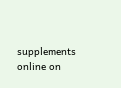supplements online on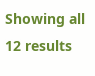Showing all 12 results